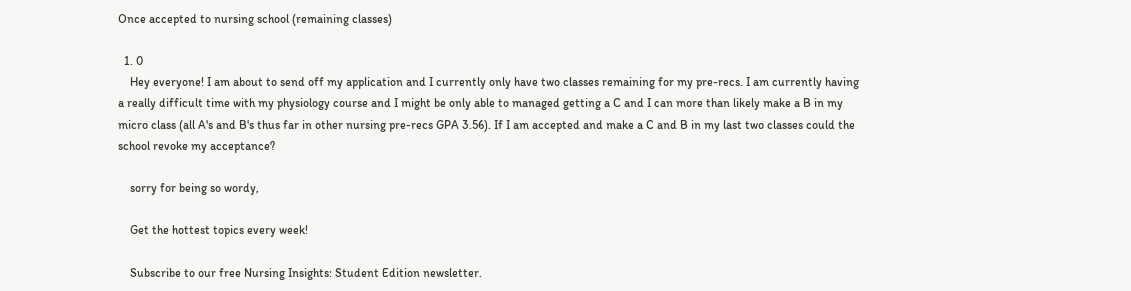Once accepted to nursing school (remaining classes)

  1. 0
    Hey everyone! I am about to send off my application and I currently only have two classes remaining for my pre-recs. I am currently having a really difficult time with my physiology course and I might be only able to managed getting a C and I can more than likely make a B in my micro class (all A's and B's thus far in other nursing pre-recs GPA 3.56). If I am accepted and make a C and B in my last two classes could the school revoke my acceptance?

    sorry for being so wordy,

    Get the hottest topics every week!

    Subscribe to our free Nursing Insights: Student Edition newsletter.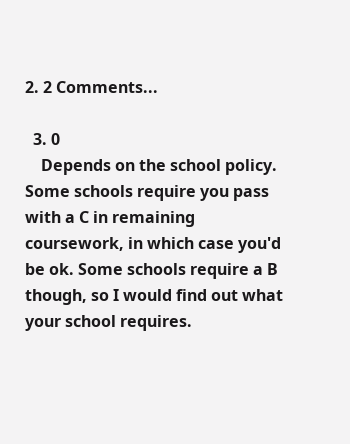2. 2 Comments...

  3. 0
    Depends on the school policy. Some schools require you pass with a C in remaining coursework, in which case you'd be ok. Some schools require a B though, so I would find out what your school requires.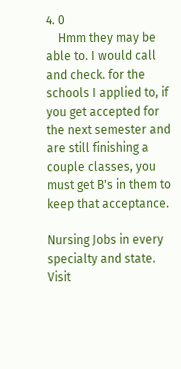4. 0
    Hmm they may be able to. I would call and check. for the schools I applied to, if you get accepted for the next semester and are still finishing a couple classes, you must get B's in them to keep that acceptance.

Nursing Jobs in every specialty and state. Visit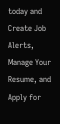today and Create Job Alerts, Manage Your Resume, and Apply for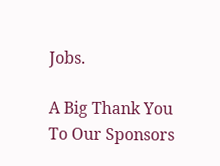Jobs.

A Big Thank You To Our Sponsors